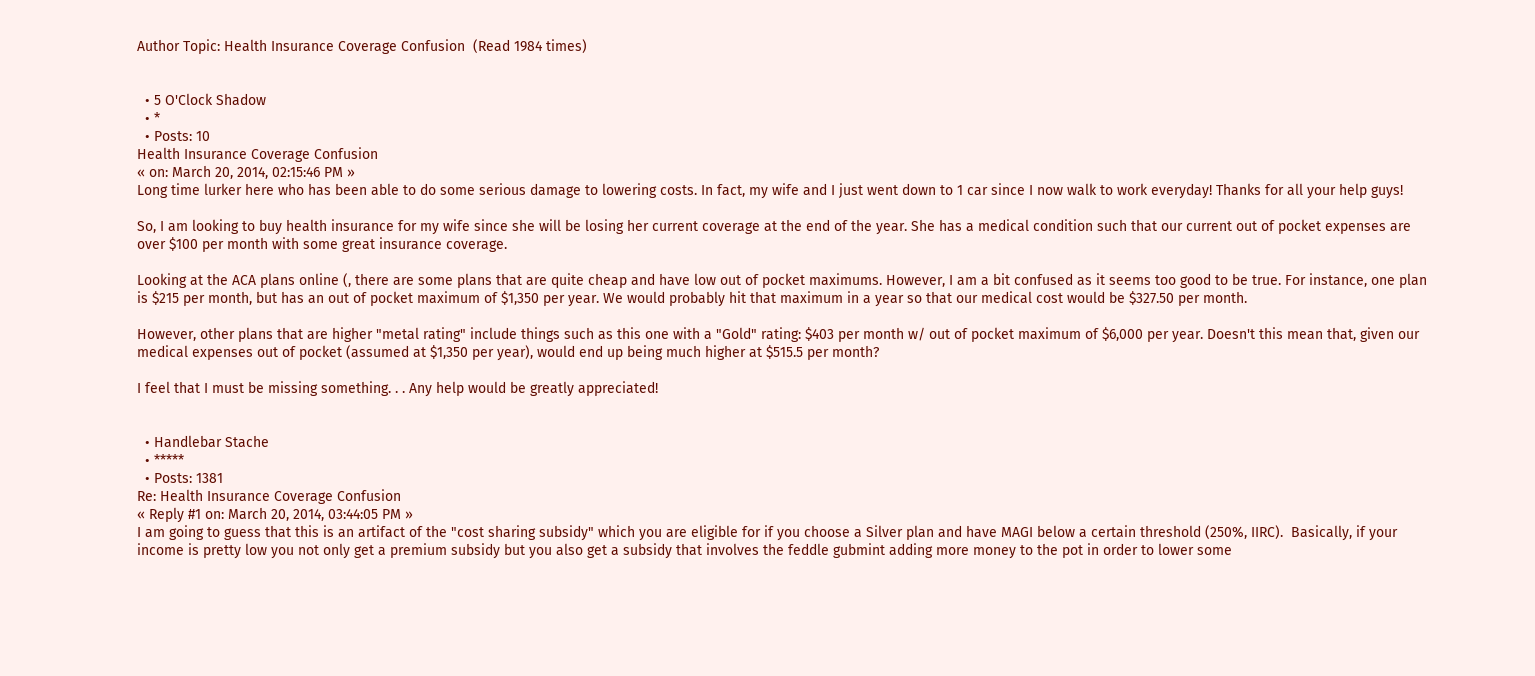Author Topic: Health Insurance Coverage Confusion  (Read 1984 times)


  • 5 O'Clock Shadow
  • *
  • Posts: 10
Health Insurance Coverage Confusion
« on: March 20, 2014, 02:15:46 PM »
Long time lurker here who has been able to do some serious damage to lowering costs. In fact, my wife and I just went down to 1 car since I now walk to work everyday! Thanks for all your help guys!

So, I am looking to buy health insurance for my wife since she will be losing her current coverage at the end of the year. She has a medical condition such that our current out of pocket expenses are over $100 per month with some great insurance coverage.

Looking at the ACA plans online (, there are some plans that are quite cheap and have low out of pocket maximums. However, I am a bit confused as it seems too good to be true. For instance, one plan is $215 per month, but has an out of pocket maximum of $1,350 per year. We would probably hit that maximum in a year so that our medical cost would be $327.50 per month.

However, other plans that are higher "metal rating" include things such as this one with a "Gold" rating: $403 per month w/ out of pocket maximum of $6,000 per year. Doesn't this mean that, given our medical expenses out of pocket (assumed at $1,350 per year), would end up being much higher at $515.5 per month?

I feel that I must be missing something. . . Any help would be greatly appreciated!


  • Handlebar Stache
  • *****
  • Posts: 1381
Re: Health Insurance Coverage Confusion
« Reply #1 on: March 20, 2014, 03:44:05 PM »
I am going to guess that this is an artifact of the "cost sharing subsidy" which you are eligible for if you choose a Silver plan and have MAGI below a certain threshold (250%, IIRC).  Basically, if your income is pretty low you not only get a premium subsidy but you also get a subsidy that involves the feddle gubmint adding more money to the pot in order to lower some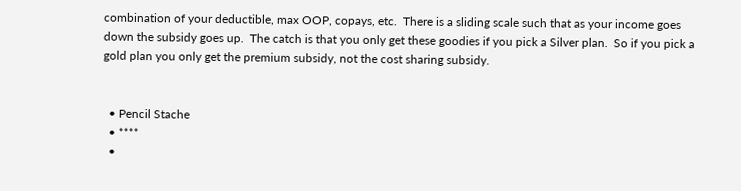combination of your deductible, max OOP, copays, etc.  There is a sliding scale such that as your income goes down the subsidy goes up.  The catch is that you only get these goodies if you pick a Silver plan.  So if you pick a gold plan you only get the premium subsidy, not the cost sharing subsidy.


  • Pencil Stache
  • ****
  •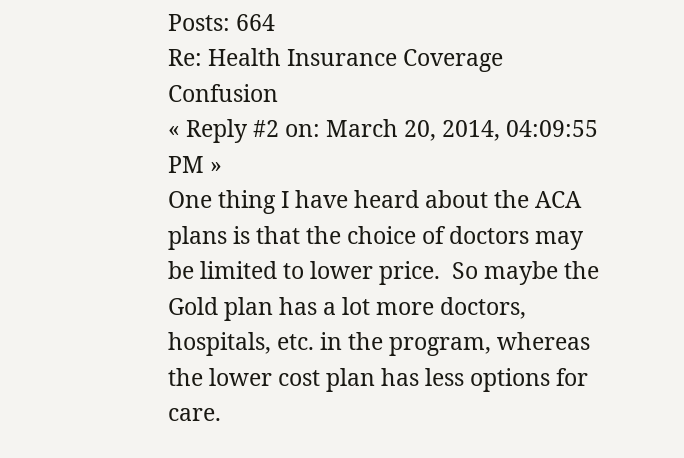Posts: 664
Re: Health Insurance Coverage Confusion
« Reply #2 on: March 20, 2014, 04:09:55 PM »
One thing I have heard about the ACA plans is that the choice of doctors may be limited to lower price.  So maybe the Gold plan has a lot more doctors, hospitals, etc. in the program, whereas the lower cost plan has less options for care.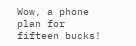Wow, a phone plan for fifteen bucks!